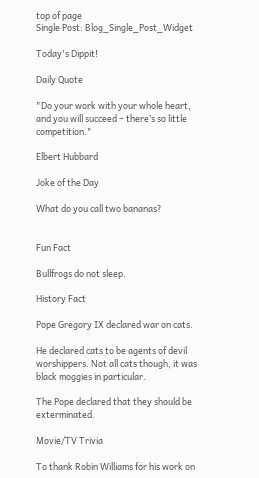top of page
Single Post: Blog_Single_Post_Widget

Today's Dippit!

Daily Quote

"Do your work with your whole heart, and you will succeed – there’s so little competition."

Elbert Hubbard

Joke of the Day

What do you call two bananas?


Fun Fact

Bullfrogs do not sleep.

History Fact

Pope Gregory IX declared war on cats.

He declared cats to be agents of devil worshippers. Not all cats though, it was black moggies in particular.

The Pope declared that they should be exterminated.

Movie/TV Trivia

To thank Robin Williams for his work on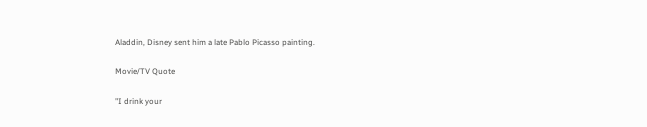Aladdin, Disney sent him a late Pablo Picasso painting.

Movie/TV Quote

"I drink your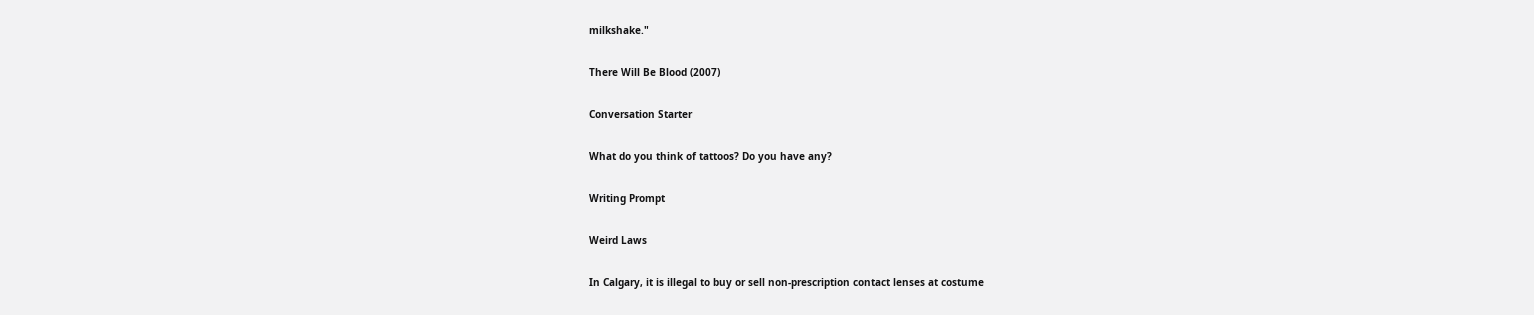milkshake."

There Will Be Blood (2007)

Conversation Starter

What do you think of tattoos? Do you have any?

Writing Prompt

Weird Laws

In Calgary, it is illegal to buy or sell non-prescription contact lenses at costume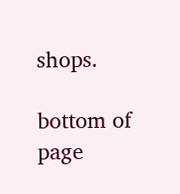shops.

bottom of page